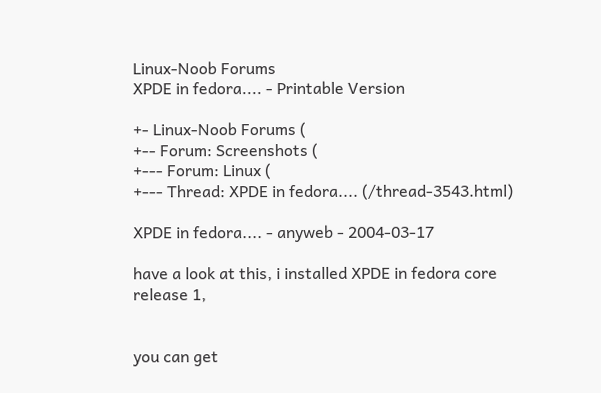Linux-Noob Forums
XPDE in fedora.... - Printable Version

+- Linux-Noob Forums (
+-- Forum: Screenshots (
+--- Forum: Linux (
+--- Thread: XPDE in fedora.... (/thread-3543.html)

XPDE in fedora.... - anyweb - 2004-03-17

have a look at this, i installed XPDE in fedora core release 1,


you can get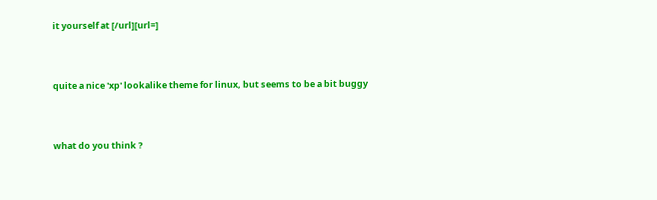it yourself at [/url][url=]


quite a nice 'xp' lookalike theme for linux, but seems to be a bit buggy


what do you think ?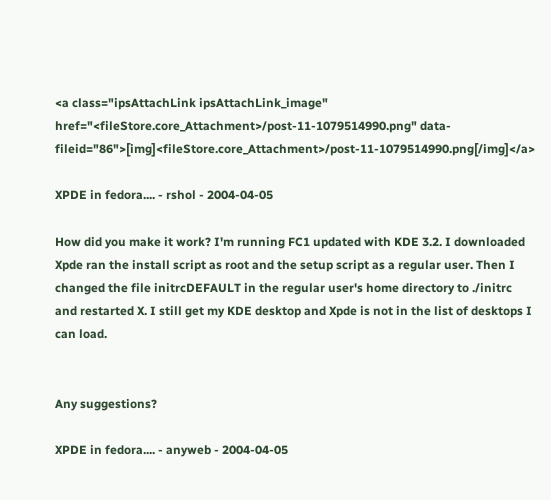<a class="ipsAttachLink ipsAttachLink_image" href="<fileStore.core_Attachment>/post-11-1079514990.png" data-fileid="86">[img]<fileStore.core_Attachment>/post-11-1079514990.png[/img]</a>

XPDE in fedora.... - rshol - 2004-04-05

How did you make it work? I'm running FC1 updated with KDE 3.2. I downloaded Xpde ran the install script as root and the setup script as a regular user. Then I changed the file initrcDEFAULT in the regular user's home directory to ./initrc and restarted X. I still get my KDE desktop and Xpde is not in the list of desktops I can load.


Any suggestions?

XPDE in fedora.... - anyweb - 2004-04-05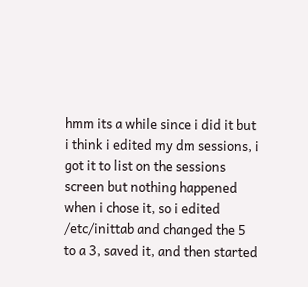hmm its a while since i did it but i think i edited my dm sessions, i got it to list on the sessions screen but nothing happened when i chose it, so i edited /etc/inittab and changed the 5 to a 3, saved it, and then started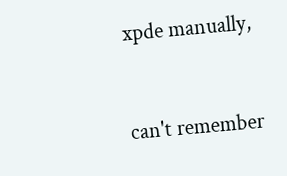xpde manually,


can't remember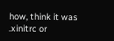how, think it was .xinitrc or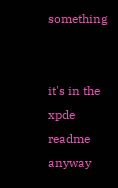something


it's in the xpde readme anyway